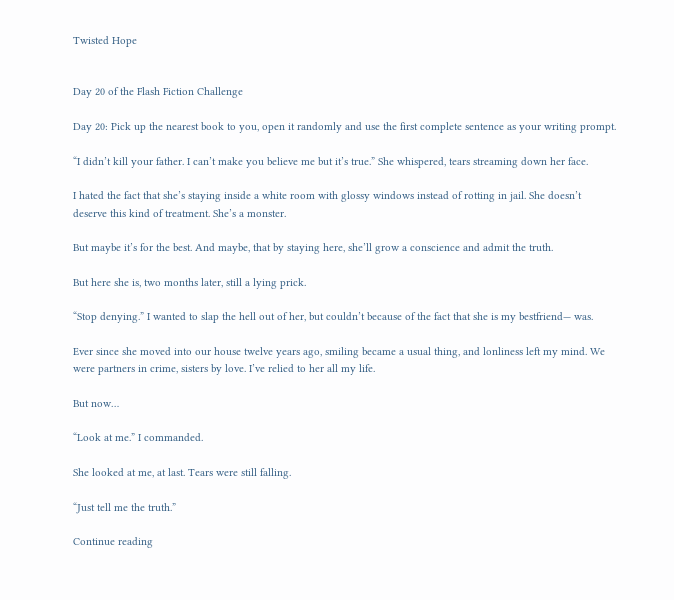Twisted Hope


Day 20 of the Flash Fiction Challenge

Day 20: Pick up the nearest book to you, open it randomly and use the first complete sentence as your writing prompt.

“I didn’t kill your father. I can’t make you believe me but it’s true.” She whispered, tears streaming down her face.

I hated the fact that she’s staying inside a white room with glossy windows instead of rotting in jail. She doesn’t deserve this kind of treatment. She’s a monster.

But maybe it’s for the best. And maybe, that by staying here, she’ll grow a conscience and admit the truth.

But here she is, two months later, still a lying prick.

“Stop denying.” I wanted to slap the hell out of her, but couldn’t because of the fact that she is my bestfriend— was.

Ever since she moved into our house twelve years ago, smiling became a usual thing, and lonliness left my mind. We were partners in crime, sisters by love. I’ve relied to her all my life.

But now…

“Look at me.” I commanded.

She looked at me, at last. Tears were still falling.

“Just tell me the truth.”

Continue reading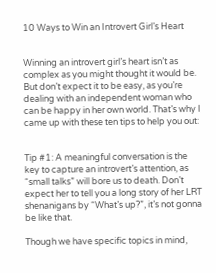10 Ways to Win an Introvert Girl’s Heart


Winning an introvert girl’s heart isn’t as complex as you might thought it would be. But don’t expect it to be easy, as you’re dealing with an independent woman who can be happy in her own world. That’s why I came up with these ten tips to help you out:


Tip #1: A meaningful conversation is the key to capture an introvert’s attention, as “small talks” will bore us to death. Don’t expect her to tell you a long story of her LRT shenanigans by “What’s up?”, it’s not gonna be like that.

Though we have specific topics in mind,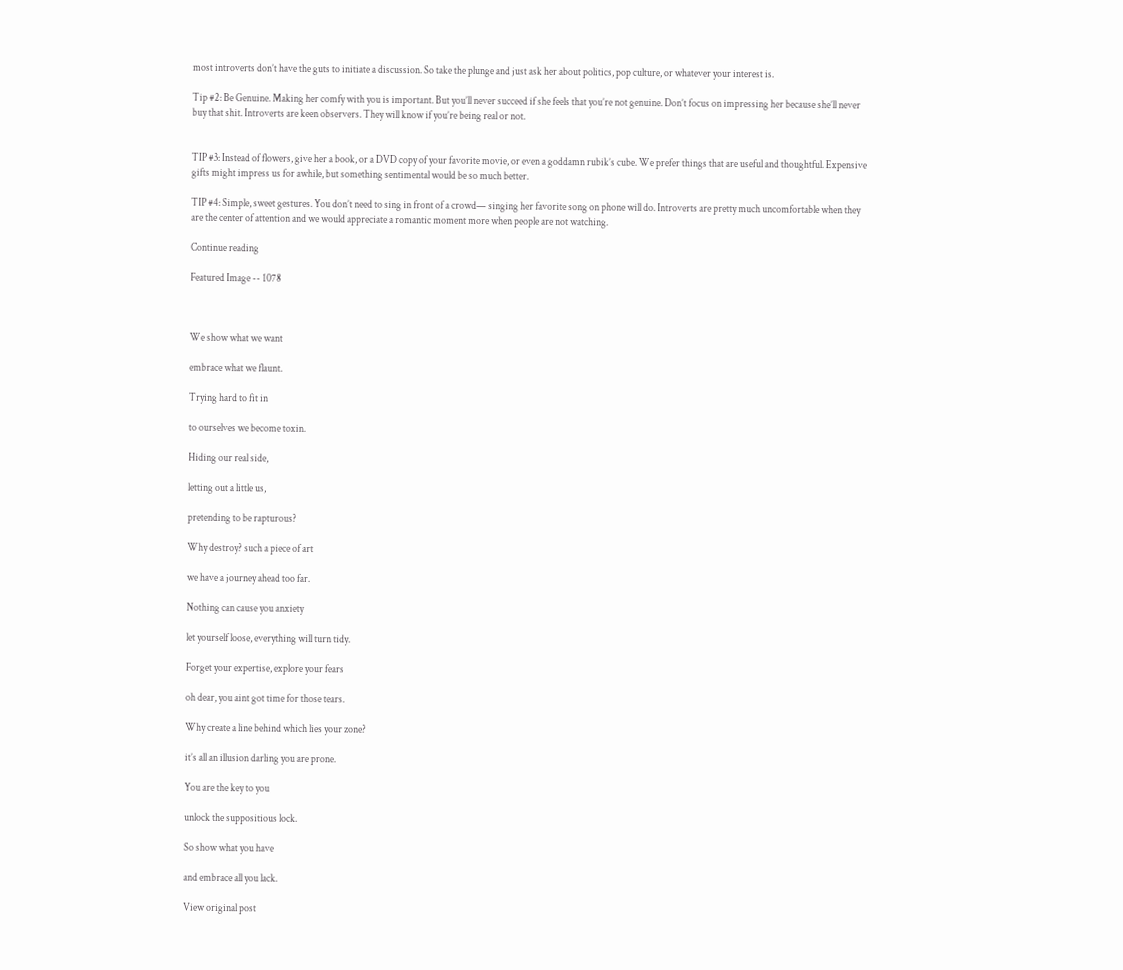most introverts don’t have the guts to initiate a discussion. So take the plunge and just ask her about politics, pop culture, or whatever your interest is.

Tip #2: Be Genuine. Making her comfy with you is important. But you’ll never succeed if she feels that you’re not genuine. Don’t focus on impressing her because she’ll never buy that shit. Introverts are keen observers. They will know if you’re being real or not.


TIP #3: Instead of flowers, give her a book, or a DVD copy of your favorite movie, or even a goddamn rubik’s cube. We prefer things that are useful and thoughtful. Expensive gifts might impress us for awhile, but something sentimental would be so much better.

TIP #4: Simple, sweet gestures. You don’t need to sing in front of a crowd— singing her favorite song on phone will do. Introverts are pretty much uncomfortable when they are the center of attention and we would appreciate a romantic moment more when people are not watching.

Continue reading

Featured Image -- 1078



We show what we want

embrace what we flaunt.

Trying hard to fit in

to ourselves we become toxin.

Hiding our real side,

letting out a little us,

pretending to be rapturous?

Why destroy? such a piece of art

we have a journey ahead too far.

Nothing can cause you anxiety

let yourself loose, everything will turn tidy.

Forget your expertise, explore your fears

oh dear, you aint got time for those tears.

Why create a line behind which lies your zone?

it’s all an illusion darling you are prone.

You are the key to you

unlock the suppositious lock.

So show what you have

and embrace all you lack.

View original post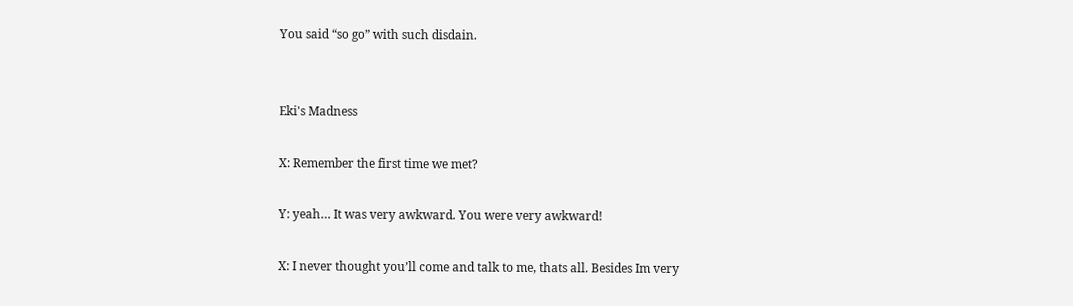You said “so go” with such disdain.


Eki's Madness

X: Remember the first time we met?

Y: yeah… It was very awkward. You were very awkward!

X: I never thought you’ll come and talk to me, thats all. Besides Im very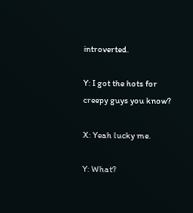introverted.

Y: I got the hots for creepy guys you know?

X: Yeah lucky me.

Y: What?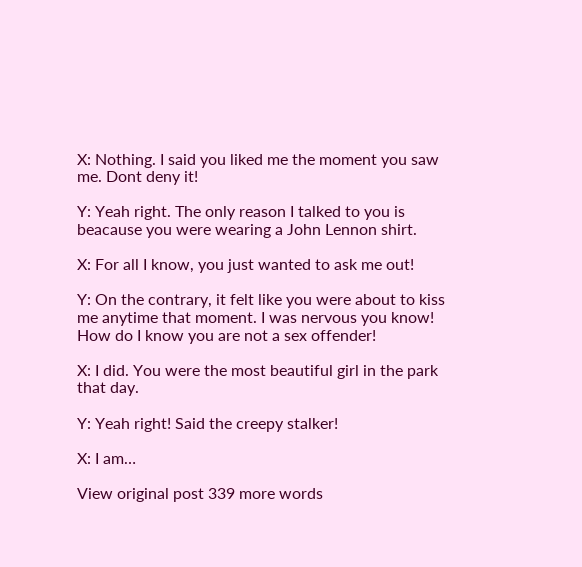X: Nothing. I said you liked me the moment you saw me. Dont deny it!

Y: Yeah right. The only reason I talked to you is beacause you were wearing a John Lennon shirt.

X: For all I know, you just wanted to ask me out!

Y: On the contrary, it felt like you were about to kiss me anytime that moment. I was nervous you know! How do I know you are not a sex offender!

X: I did. You were the most beautiful girl in the park that day.

Y: Yeah right! Said the creepy stalker!

X: I am…

View original post 339 more words